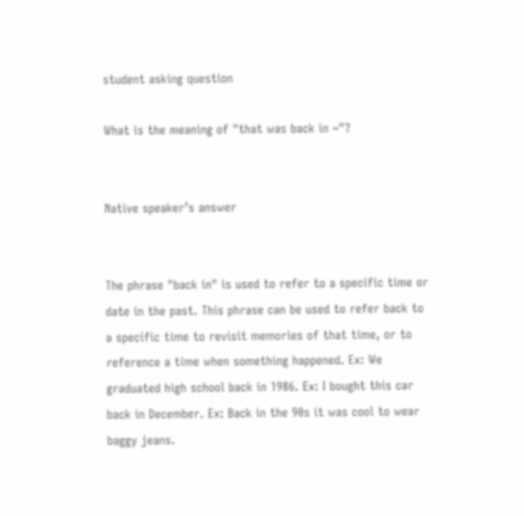student asking question

What is the meaning of "that was back in ~"?


Native speaker’s answer


The phrase "back in" is used to refer to a specific time or date in the past. This phrase can be used to refer back to a specific time to revisit memories of that time, or to reference a time when something happened. Ex: We graduated high school back in 1986. Ex: I bought this car back in December. Ex: Back in the 90s it was cool to wear baggy jeans.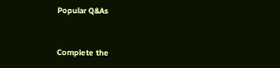Popular Q&As


Complete the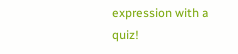expression with a quiz!